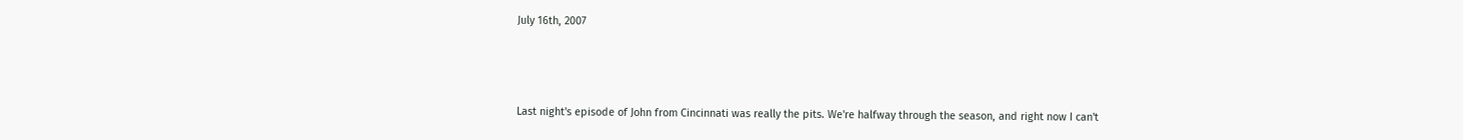July 16th, 2007



Last night's episode of John from Cincinnati was really the pits. We're halfway through the season, and right now I can't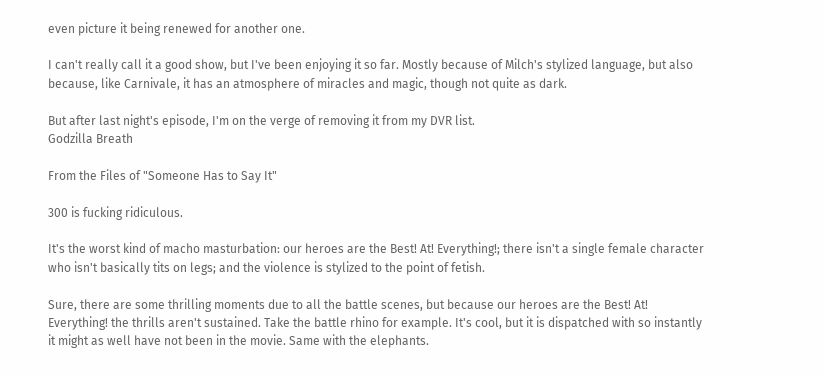even picture it being renewed for another one.

I can't really call it a good show, but I've been enjoying it so far. Mostly because of Milch's stylized language, but also because, like Carnivale, it has an atmosphere of miracles and magic, though not quite as dark.

But after last night's episode, I'm on the verge of removing it from my DVR list.
Godzilla Breath

From the Files of "Someone Has to Say It"

300 is fucking ridiculous.

It's the worst kind of macho masturbation: our heroes are the Best! At! Everything!; there isn't a single female character who isn't basically tits on legs; and the violence is stylized to the point of fetish.

Sure, there are some thrilling moments due to all the battle scenes, but because our heroes are the Best! At! Everything! the thrills aren't sustained. Take the battle rhino for example. It's cool, but it is dispatched with so instantly it might as well have not been in the movie. Same with the elephants.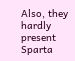Also, they hardly present Sparta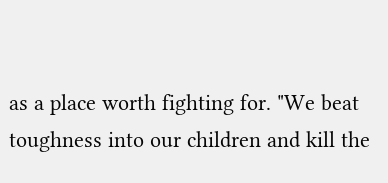as a place worth fighting for. "We beat toughness into our children and kill the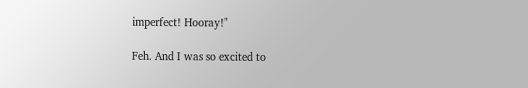imperfect! Hooray!"

Feh. And I was so excited to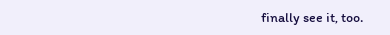finally see it, too.